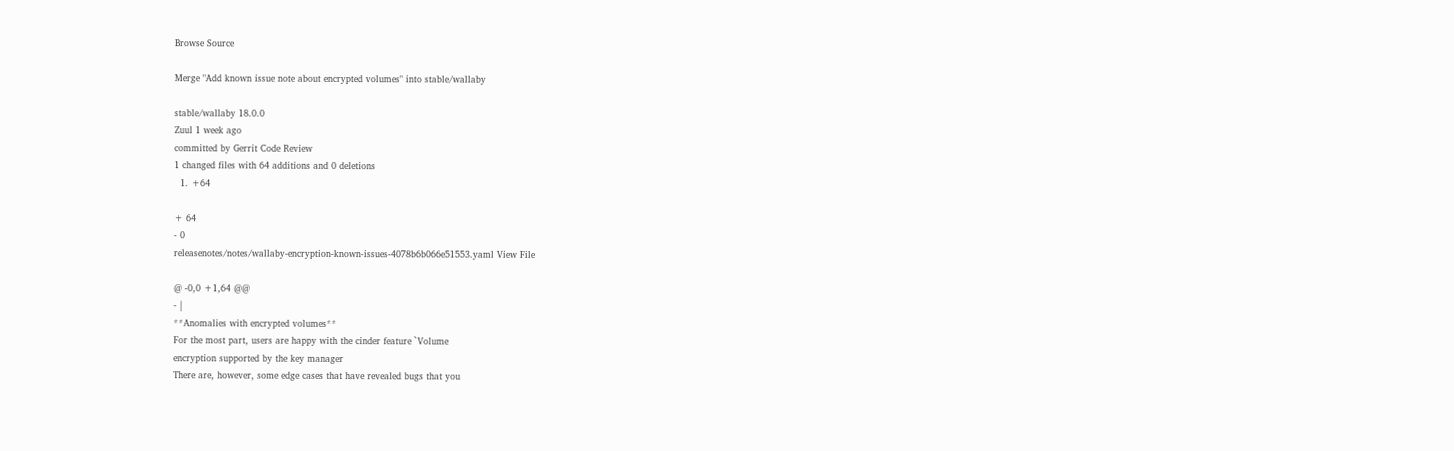Browse Source

Merge "Add known issue note about encrypted volumes" into stable/wallaby

stable/wallaby 18.0.0
Zuul 1 week ago
committed by Gerrit Code Review
1 changed files with 64 additions and 0 deletions
  1. +64

+ 64
- 0
releasenotes/notes/wallaby-encryption-known-issues-4078b6b066e51553.yaml View File

@ -0,0 +1,64 @@
- |
**Anomalies with encrypted volumes**
For the most part, users are happy with the cinder feature `Volume
encryption supported by the key manager
There are, however, some edge cases that have revealed bugs that you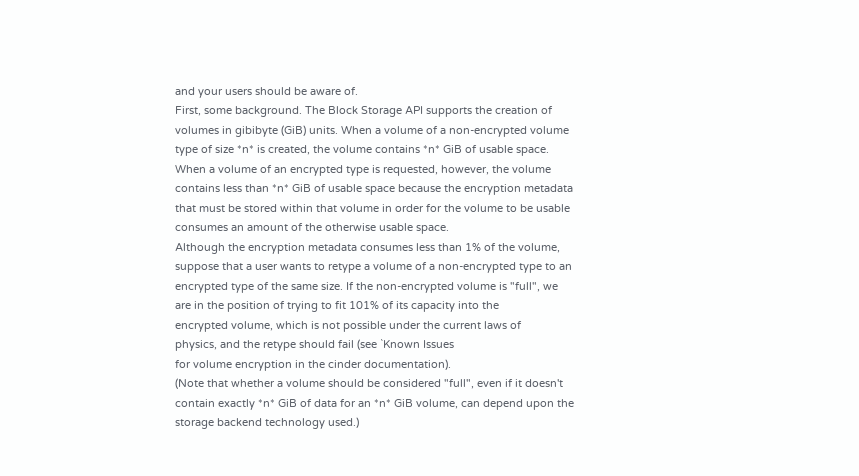and your users should be aware of.
First, some background. The Block Storage API supports the creation of
volumes in gibibyte (GiB) units. When a volume of a non-encrypted volume
type of size *n* is created, the volume contains *n* GiB of usable space.
When a volume of an encrypted type is requested, however, the volume
contains less than *n* GiB of usable space because the encryption metadata
that must be stored within that volume in order for the volume to be usable
consumes an amount of the otherwise usable space.
Although the encryption metadata consumes less than 1% of the volume,
suppose that a user wants to retype a volume of a non-encrypted type to an
encrypted type of the same size. If the non-encrypted volume is "full", we
are in the position of trying to fit 101% of its capacity into the
encrypted volume, which is not possible under the current laws of
physics, and the retype should fail (see `Known Issues
for volume encryption in the cinder documentation).
(Note that whether a volume should be considered "full", even if it doesn't
contain exactly *n* GiB of data for an *n* GiB volume, can depend upon the
storage backend technology used.)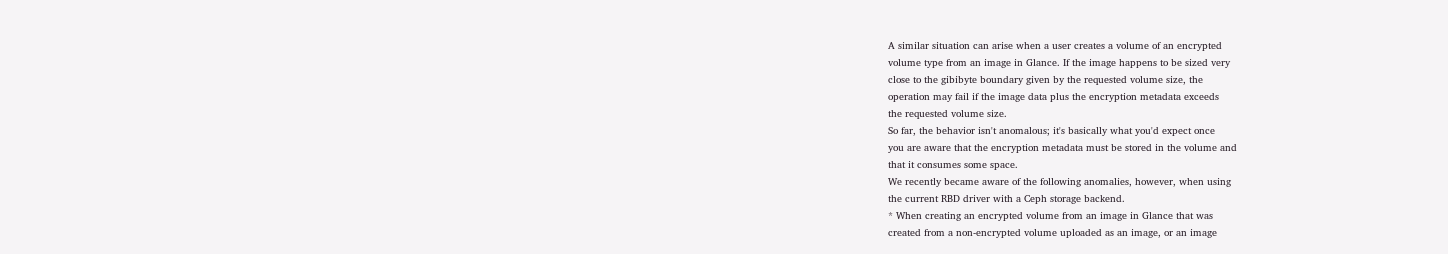A similar situation can arise when a user creates a volume of an encrypted
volume type from an image in Glance. If the image happens to be sized very
close to the gibibyte boundary given by the requested volume size, the
operation may fail if the image data plus the encryption metadata exceeds
the requested volume size.
So far, the behavior isn't anomalous; it's basically what you'd expect once
you are aware that the encryption metadata must be stored in the volume and
that it consumes some space.
We recently became aware of the following anomalies, however, when using
the current RBD driver with a Ceph storage backend.
* When creating an encrypted volume from an image in Glance that was
created from a non-encrypted volume uploaded as an image, or an image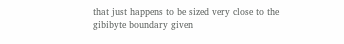that just happens to be sized very close to the gibibyte boundary given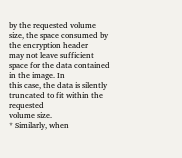by the requested volume size, the space consumed by the encryption header
may not leave sufficient space for the data contained in the image. In
this case, the data is silently truncated to fit within the requested
volume size.
* Similarly, when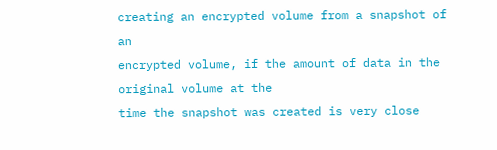creating an encrypted volume from a snapshot of an
encrypted volume, if the amount of data in the original volume at the
time the snapshot was created is very close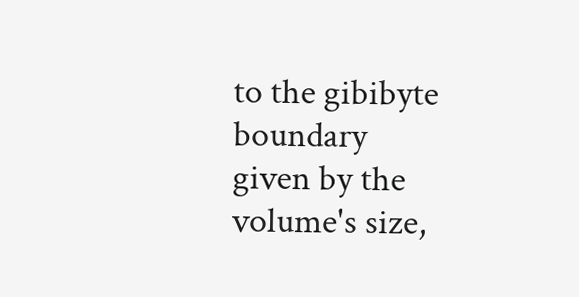to the gibibyte boundary
given by the volume's size,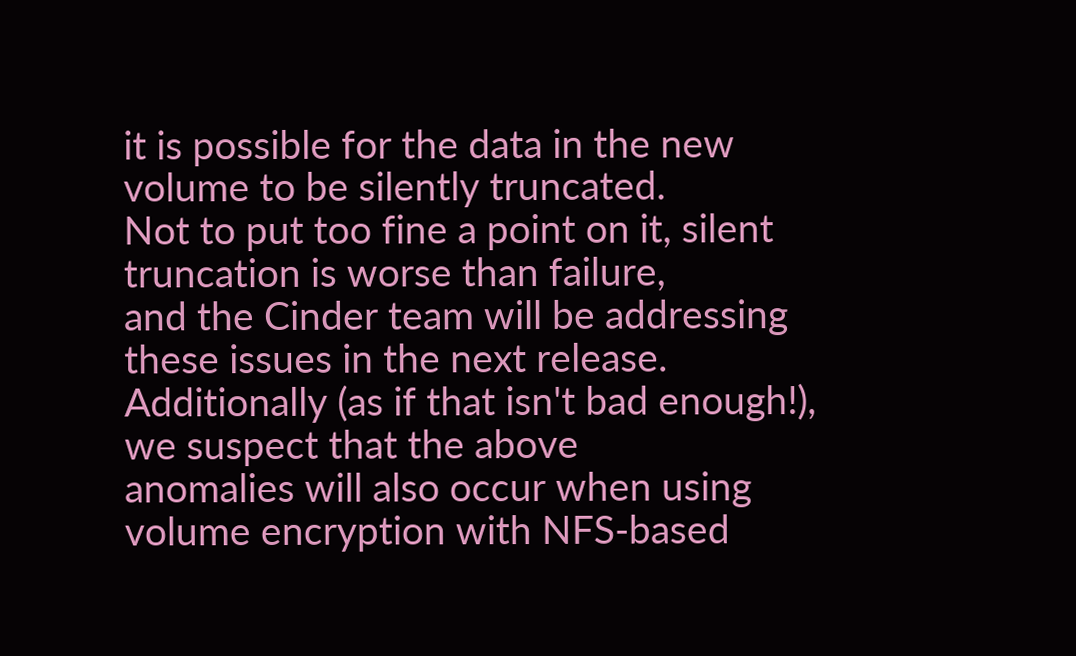it is possible for the data in the new
volume to be silently truncated.
Not to put too fine a point on it, silent truncation is worse than failure,
and the Cinder team will be addressing these issues in the next release.
Additionally (as if that isn't bad enough!), we suspect that the above
anomalies will also occur when using volume encryption with NFS-based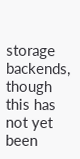storage backends, though this has not yet been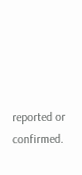reported or confirmed.